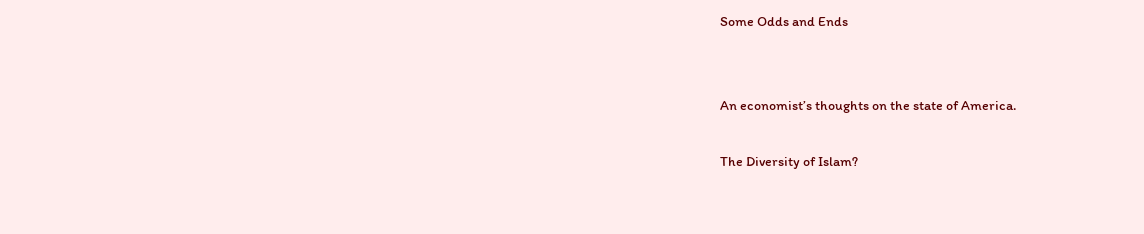Some Odds and Ends


An economist’s thoughts on the state of America.

The Diversity of Islam?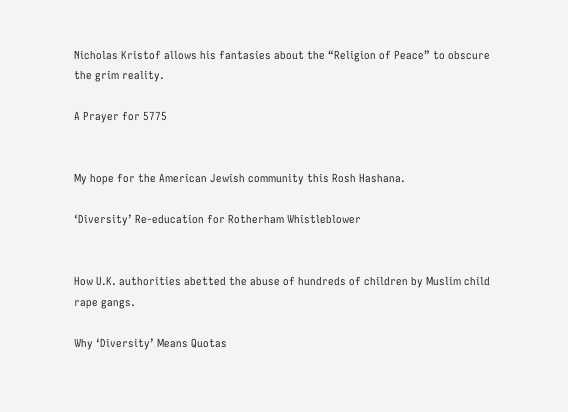Nicholas Kristof allows his fantasies about the “Religion of Peace” to obscure the grim reality.

A Prayer for 5775


My hope for the American Jewish community this Rosh Hashana.

‘Diversity’ Re-education for Rotherham Whistleblower


How U.K. authorities abetted the abuse of hundreds of children by Muslim child rape gangs.

Why ‘Diversity’ Means Quotas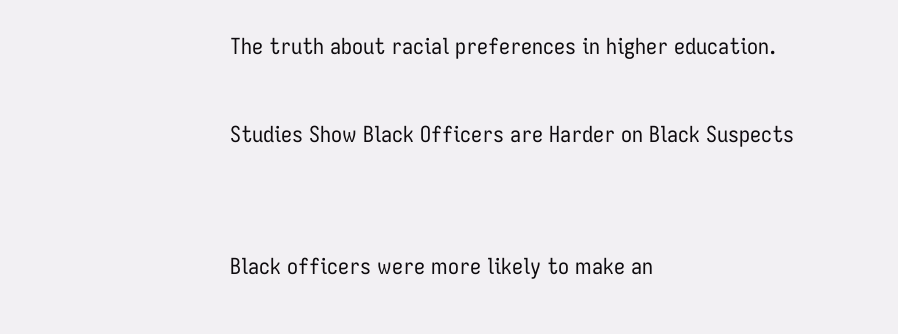The truth about racial preferences in higher education.

Studies Show Black Officers are Harder on Black Suspects


Black officers were more likely to make an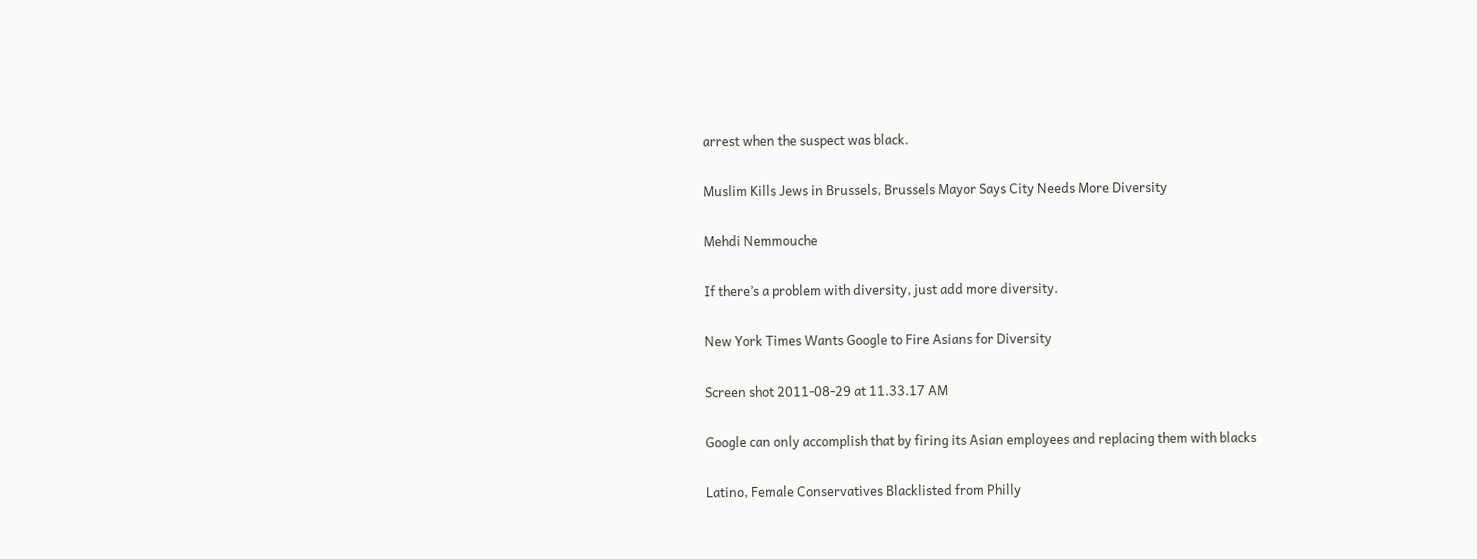arrest when the suspect was black.

Muslim Kills Jews in Brussels, Brussels Mayor Says City Needs More Diversity

Mehdi Nemmouche

If there’s a problem with diversity, just add more diversity.

New York Times Wants Google to Fire Asians for Diversity

Screen shot 2011-08-29 at 11.33.17 AM

Google can only accomplish that by firing its Asian employees and replacing them with blacks

Latino, Female Conservatives Blacklisted from Philly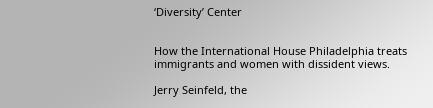‘Diversity’ Center


How the International House Philadelphia treats immigrants and women with dissident views.

Jerry Seinfeld, the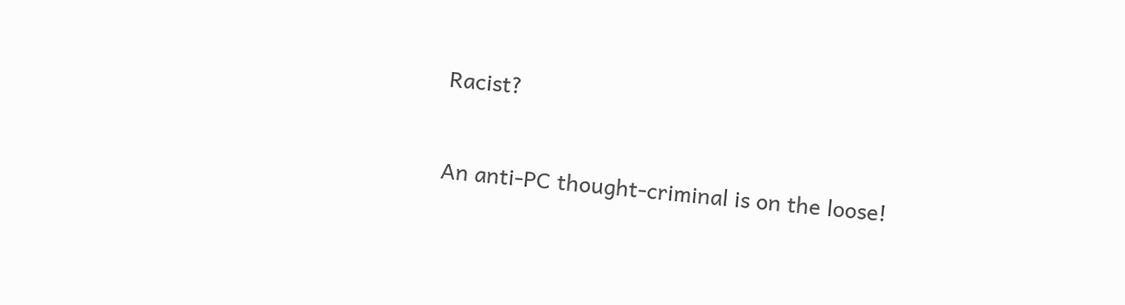Racist?


An anti-PC thought-criminal is on the loose!